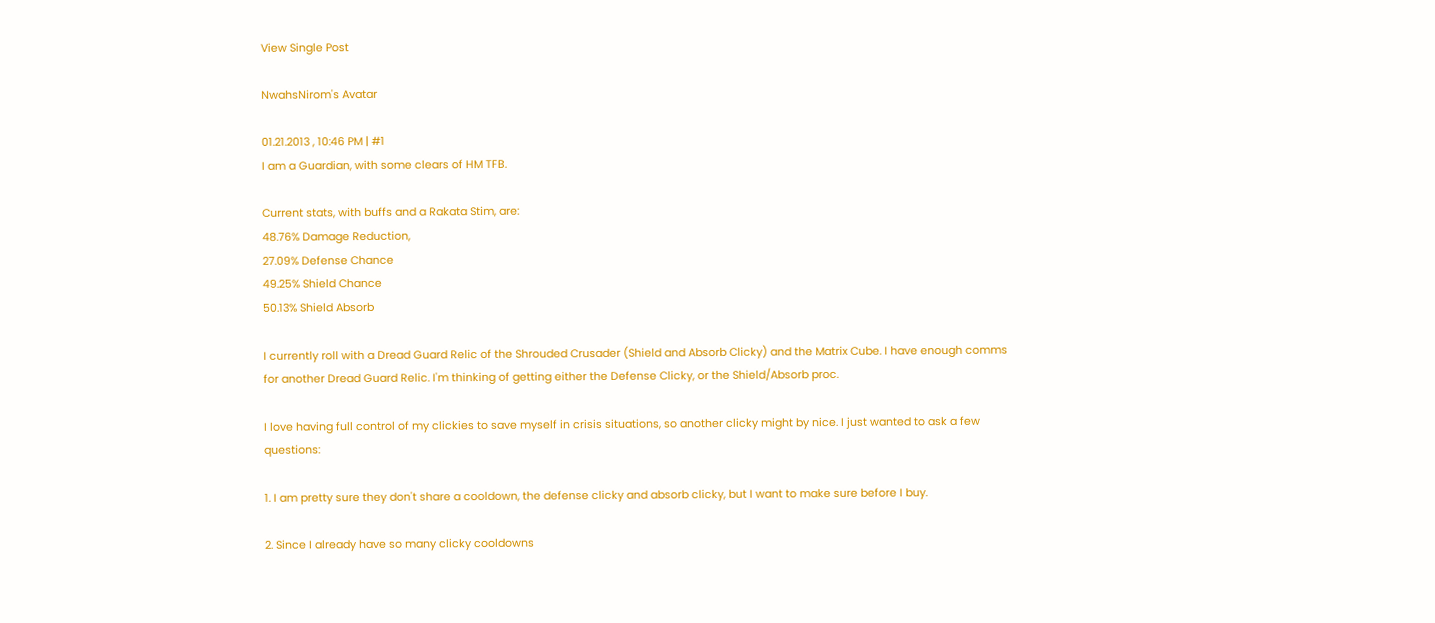View Single Post

NwahsNirom's Avatar

01.21.2013 , 10:46 PM | #1
I am a Guardian, with some clears of HM TFB.

Current stats, with buffs and a Rakata Stim, are:
48.76% Damage Reduction,
27.09% Defense Chance
49.25% Shield Chance
50.13% Shield Absorb

I currently roll with a Dread Guard Relic of the Shrouded Crusader (Shield and Absorb Clicky) and the Matrix Cube. I have enough comms for another Dread Guard Relic. I'm thinking of getting either the Defense Clicky, or the Shield/Absorb proc.

I love having full control of my clickies to save myself in crisis situations, so another clicky might by nice. I just wanted to ask a few questions:

1. I am pretty sure they don't share a cooldown, the defense clicky and absorb clicky, but I want to make sure before I buy.

2. Since I already have so many clicky cooldowns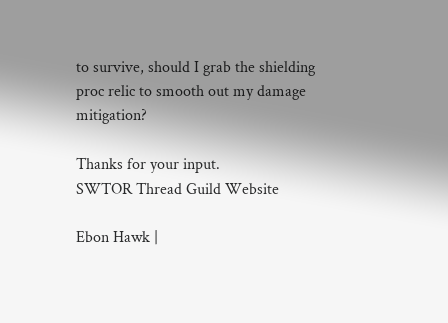to survive, should I grab the shielding proc relic to smooth out my damage mitigation?

Thanks for your input.
SWTOR Thread Guild Website

Ebon Hawk |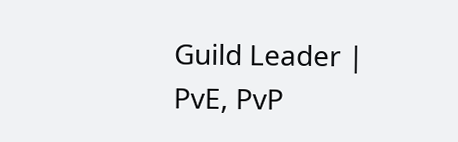Guild Leader | PvE, PvP